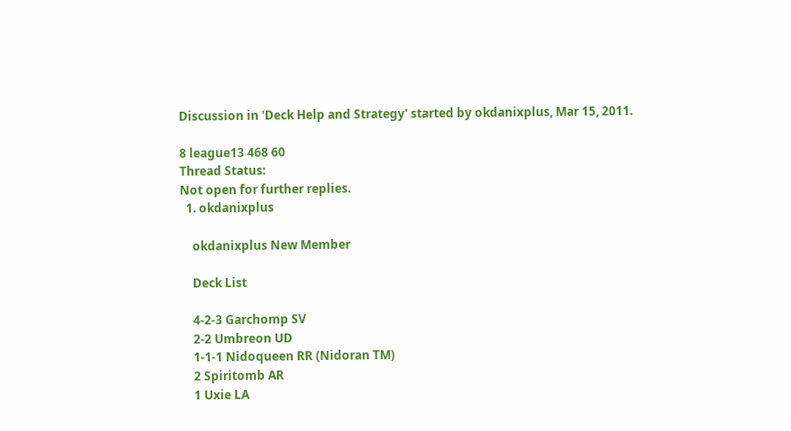Discussion in 'Deck Help and Strategy' started by okdanixplus, Mar 15, 2011.

8 league13 468 60
Thread Status:
Not open for further replies.
  1. okdanixplus

    okdanixplus New Member

    Deck List

    4-2-3 Garchomp SV
    2-2 Umbreon UD
    1-1-1 Nidoqueen RR (Nidoran TM)
    2 Spiritomb AR
    1 Uxie LA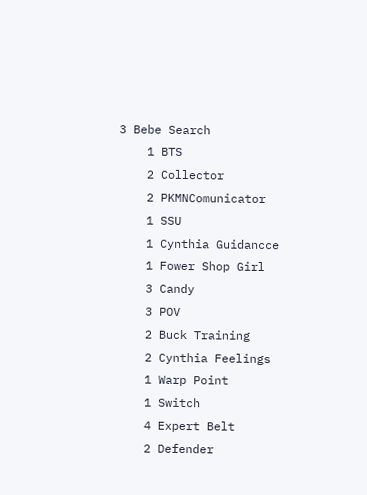3 Bebe Search
    1 BTS
    2 Collector
    2 PKMNComunicator
    1 SSU
    1 Cynthia Guidancce
    1 Fower Shop Girl
    3 Candy
    3 POV
    2 Buck Training
    2 Cynthia Feelings
    1 Warp Point
    1 Switch
    4 Expert Belt
    2 Defender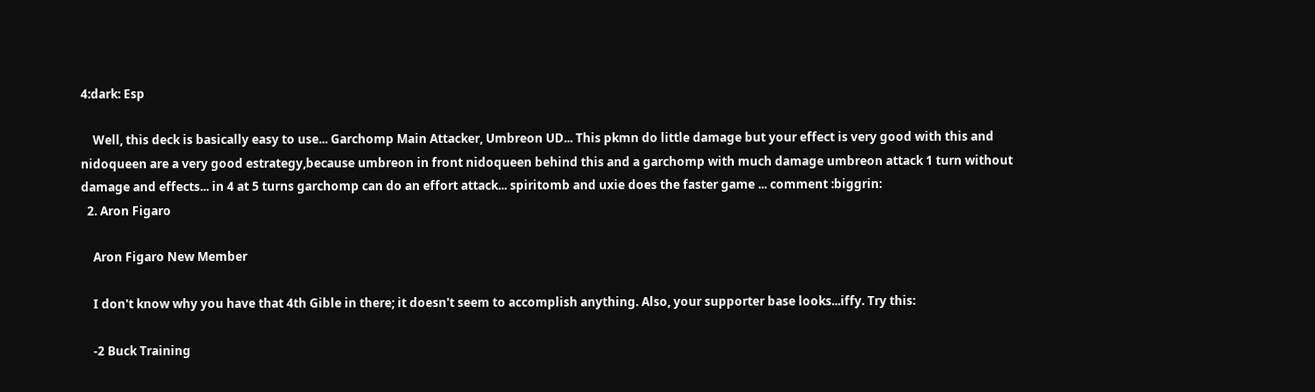4:dark: Esp

    Well, this deck is basically easy to use... Garchomp Main Attacker, Umbreon UD... This pkmn do little damage but your effect is very good with this and nidoqueen are a very good estrategy,because umbreon in front nidoqueen behind this and a garchomp with much damage umbreon attack 1 turn without damage and effects... in 4 at 5 turns garchomp can do an effort attack... spiritomb and uxie does the faster game ... comment :biggrin:
  2. Aron Figaro

    Aron Figaro New Member

    I don't know why you have that 4th Gible in there; it doesn't seem to accomplish anything. Also, your supporter base looks...iffy. Try this:

    -2 Buck Training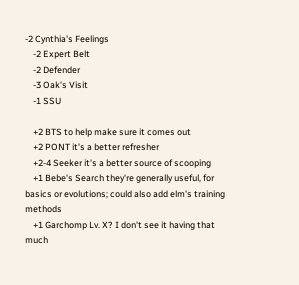-2 Cynthia's Feelings
    -2 Expert Belt
    -2 Defender
    -3 Oak's Visit
    -1 SSU

    +2 BTS to help make sure it comes out
    +2 PONT it's a better refresher
    +2-4 Seeker it's a better source of scooping
    +1 Bebe's Search they're generally useful, for basics or evolutions; could also add elm's training methods
    +1 Garchomp Lv. X? I don't see it having that much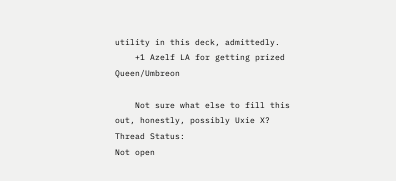utility in this deck, admittedly.
    +1 Azelf LA for getting prized Queen/Umbreon

    Not sure what else to fill this out, honestly, possibly Uxie X?
Thread Status:
Not open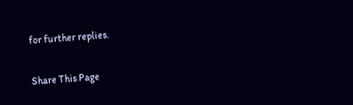for further replies.

Share This Page